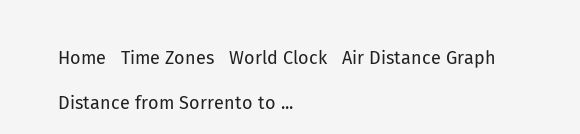Home   Time Zones   World Clock   Air Distance Graph

Distance from Sorrento to ...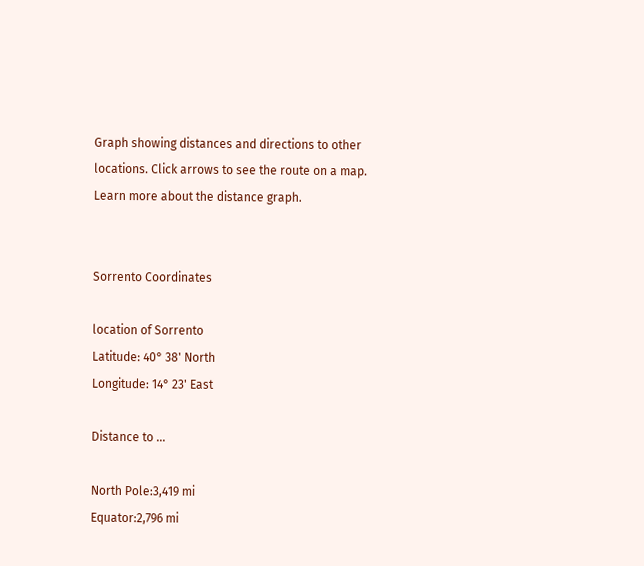Graph showing distances and directions to other locations. Click arrows to see the route on a map. Learn more about the distance graph.


Sorrento Coordinates

location of Sorrento
Latitude: 40° 38' North
Longitude: 14° 23' East

Distance to ...

North Pole:3,419 mi
Equator:2,796 mi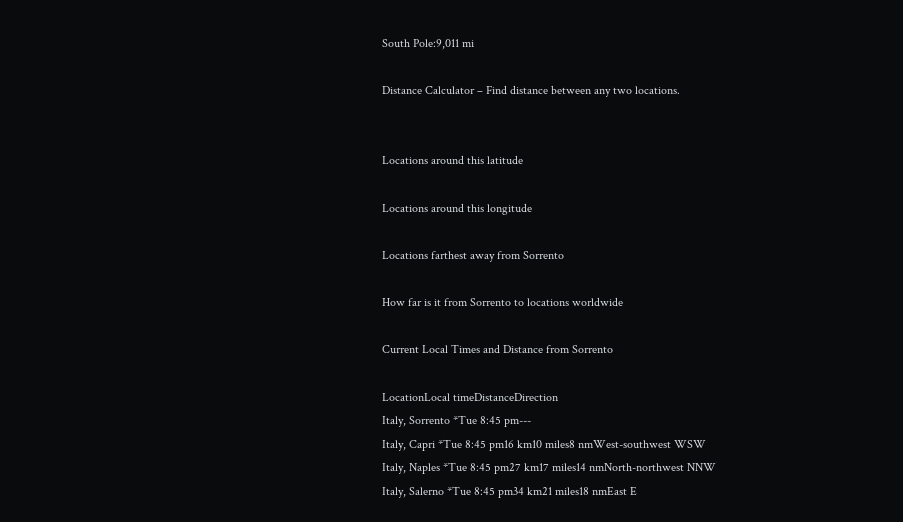South Pole:9,011 mi

Distance Calculator – Find distance between any two locations.


Locations around this latitude

Locations around this longitude

Locations farthest away from Sorrento

How far is it from Sorrento to locations worldwide

Current Local Times and Distance from Sorrento

LocationLocal timeDistanceDirection
Italy, Sorrento *Tue 8:45 pm---
Italy, Capri *Tue 8:45 pm16 km10 miles8 nmWest-southwest WSW
Italy, Naples *Tue 8:45 pm27 km17 miles14 nmNorth-northwest NNW
Italy, Salerno *Tue 8:45 pm34 km21 miles18 nmEast E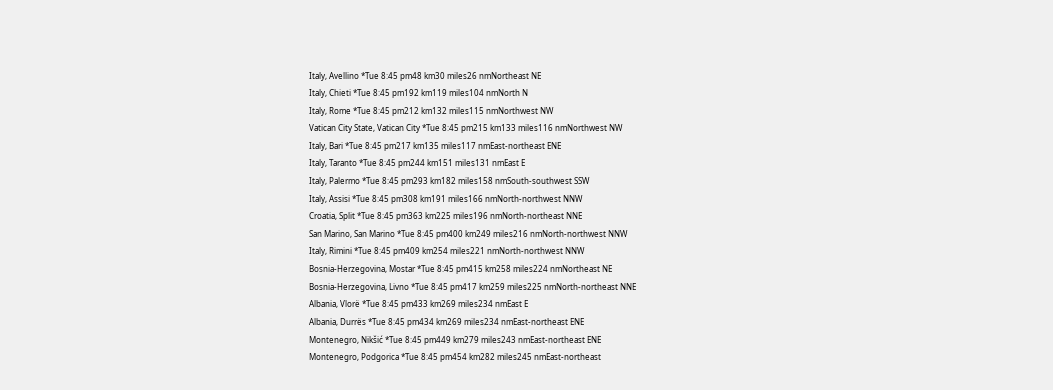Italy, Avellino *Tue 8:45 pm48 km30 miles26 nmNortheast NE
Italy, Chieti *Tue 8:45 pm192 km119 miles104 nmNorth N
Italy, Rome *Tue 8:45 pm212 km132 miles115 nmNorthwest NW
Vatican City State, Vatican City *Tue 8:45 pm215 km133 miles116 nmNorthwest NW
Italy, Bari *Tue 8:45 pm217 km135 miles117 nmEast-northeast ENE
Italy, Taranto *Tue 8:45 pm244 km151 miles131 nmEast E
Italy, Palermo *Tue 8:45 pm293 km182 miles158 nmSouth-southwest SSW
Italy, Assisi *Tue 8:45 pm308 km191 miles166 nmNorth-northwest NNW
Croatia, Split *Tue 8:45 pm363 km225 miles196 nmNorth-northeast NNE
San Marino, San Marino *Tue 8:45 pm400 km249 miles216 nmNorth-northwest NNW
Italy, Rimini *Tue 8:45 pm409 km254 miles221 nmNorth-northwest NNW
Bosnia-Herzegovina, Mostar *Tue 8:45 pm415 km258 miles224 nmNortheast NE
Bosnia-Herzegovina, Livno *Tue 8:45 pm417 km259 miles225 nmNorth-northeast NNE
Albania, Vlorë *Tue 8:45 pm433 km269 miles234 nmEast E
Albania, Durrës *Tue 8:45 pm434 km269 miles234 nmEast-northeast ENE
Montenegro, Nikšić *Tue 8:45 pm449 km279 miles243 nmEast-northeast ENE
Montenegro, Podgorica *Tue 8:45 pm454 km282 miles245 nmEast-northeast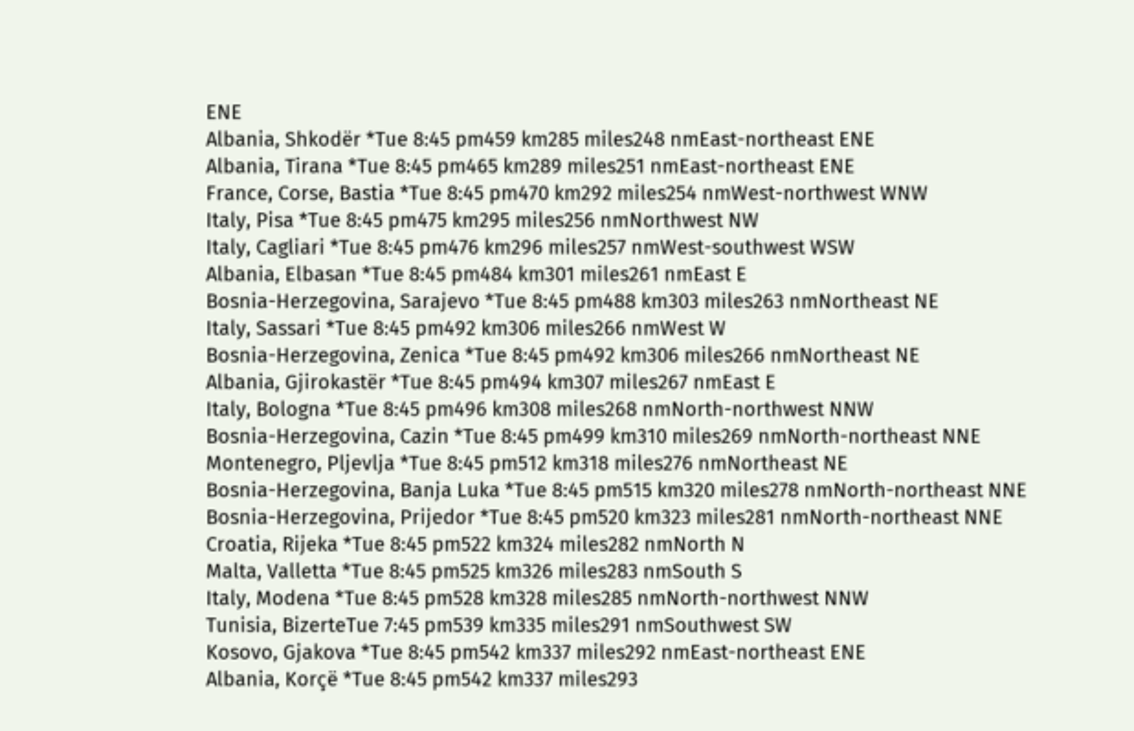ENE
Albania, Shkodër *Tue 8:45 pm459 km285 miles248 nmEast-northeast ENE
Albania, Tirana *Tue 8:45 pm465 km289 miles251 nmEast-northeast ENE
France, Corse, Bastia *Tue 8:45 pm470 km292 miles254 nmWest-northwest WNW
Italy, Pisa *Tue 8:45 pm475 km295 miles256 nmNorthwest NW
Italy, Cagliari *Tue 8:45 pm476 km296 miles257 nmWest-southwest WSW
Albania, Elbasan *Tue 8:45 pm484 km301 miles261 nmEast E
Bosnia-Herzegovina, Sarajevo *Tue 8:45 pm488 km303 miles263 nmNortheast NE
Italy, Sassari *Tue 8:45 pm492 km306 miles266 nmWest W
Bosnia-Herzegovina, Zenica *Tue 8:45 pm492 km306 miles266 nmNortheast NE
Albania, Gjirokastër *Tue 8:45 pm494 km307 miles267 nmEast E
Italy, Bologna *Tue 8:45 pm496 km308 miles268 nmNorth-northwest NNW
Bosnia-Herzegovina, Cazin *Tue 8:45 pm499 km310 miles269 nmNorth-northeast NNE
Montenegro, Pljevlja *Tue 8:45 pm512 km318 miles276 nmNortheast NE
Bosnia-Herzegovina, Banja Luka *Tue 8:45 pm515 km320 miles278 nmNorth-northeast NNE
Bosnia-Herzegovina, Prijedor *Tue 8:45 pm520 km323 miles281 nmNorth-northeast NNE
Croatia, Rijeka *Tue 8:45 pm522 km324 miles282 nmNorth N
Malta, Valletta *Tue 8:45 pm525 km326 miles283 nmSouth S
Italy, Modena *Tue 8:45 pm528 km328 miles285 nmNorth-northwest NNW
Tunisia, BizerteTue 7:45 pm539 km335 miles291 nmSouthwest SW
Kosovo, Gjakova *Tue 8:45 pm542 km337 miles292 nmEast-northeast ENE
Albania, Korçë *Tue 8:45 pm542 km337 miles293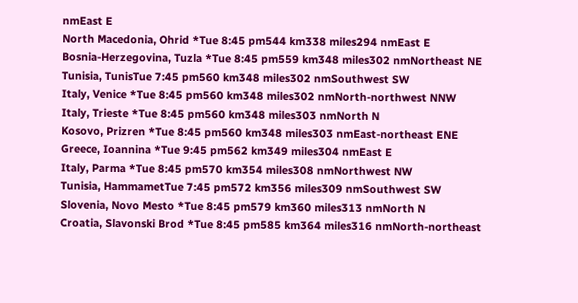nmEast E
North Macedonia, Ohrid *Tue 8:45 pm544 km338 miles294 nmEast E
Bosnia-Herzegovina, Tuzla *Tue 8:45 pm559 km348 miles302 nmNortheast NE
Tunisia, TunisTue 7:45 pm560 km348 miles302 nmSouthwest SW
Italy, Venice *Tue 8:45 pm560 km348 miles302 nmNorth-northwest NNW
Italy, Trieste *Tue 8:45 pm560 km348 miles303 nmNorth N
Kosovo, Prizren *Tue 8:45 pm560 km348 miles303 nmEast-northeast ENE
Greece, Ioannina *Tue 9:45 pm562 km349 miles304 nmEast E
Italy, Parma *Tue 8:45 pm570 km354 miles308 nmNorthwest NW
Tunisia, HammametTue 7:45 pm572 km356 miles309 nmSouthwest SW
Slovenia, Novo Mesto *Tue 8:45 pm579 km360 miles313 nmNorth N
Croatia, Slavonski Brod *Tue 8:45 pm585 km364 miles316 nmNorth-northeast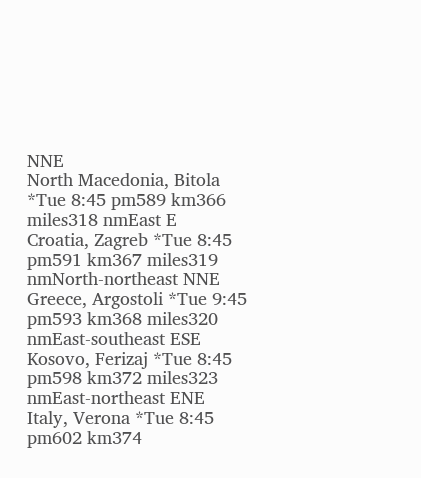NNE
North Macedonia, Bitola *Tue 8:45 pm589 km366 miles318 nmEast E
Croatia, Zagreb *Tue 8:45 pm591 km367 miles319 nmNorth-northeast NNE
Greece, Argostoli *Tue 9:45 pm593 km368 miles320 nmEast-southeast ESE
Kosovo, Ferizaj *Tue 8:45 pm598 km372 miles323 nmEast-northeast ENE
Italy, Verona *Tue 8:45 pm602 km374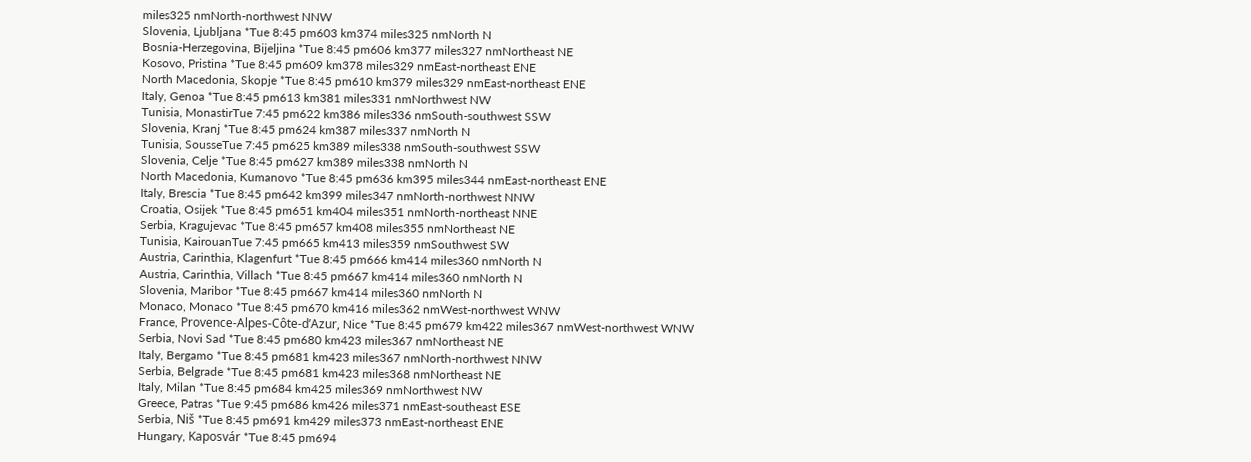miles325 nmNorth-northwest NNW
Slovenia, Ljubljana *Tue 8:45 pm603 km374 miles325 nmNorth N
Bosnia-Herzegovina, Bijeljina *Tue 8:45 pm606 km377 miles327 nmNortheast NE
Kosovo, Pristina *Tue 8:45 pm609 km378 miles329 nmEast-northeast ENE
North Macedonia, Skopje *Tue 8:45 pm610 km379 miles329 nmEast-northeast ENE
Italy, Genoa *Tue 8:45 pm613 km381 miles331 nmNorthwest NW
Tunisia, MonastirTue 7:45 pm622 km386 miles336 nmSouth-southwest SSW
Slovenia, Kranj *Tue 8:45 pm624 km387 miles337 nmNorth N
Tunisia, SousseTue 7:45 pm625 km389 miles338 nmSouth-southwest SSW
Slovenia, Celje *Tue 8:45 pm627 km389 miles338 nmNorth N
North Macedonia, Kumanovo *Tue 8:45 pm636 km395 miles344 nmEast-northeast ENE
Italy, Brescia *Tue 8:45 pm642 km399 miles347 nmNorth-northwest NNW
Croatia, Osijek *Tue 8:45 pm651 km404 miles351 nmNorth-northeast NNE
Serbia, Kragujevac *Tue 8:45 pm657 km408 miles355 nmNortheast NE
Tunisia, KairouanTue 7:45 pm665 km413 miles359 nmSouthwest SW
Austria, Carinthia, Klagenfurt *Tue 8:45 pm666 km414 miles360 nmNorth N
Austria, Carinthia, Villach *Tue 8:45 pm667 km414 miles360 nmNorth N
Slovenia, Maribor *Tue 8:45 pm667 km414 miles360 nmNorth N
Monaco, Monaco *Tue 8:45 pm670 km416 miles362 nmWest-northwest WNW
France, Provence-Alpes-Côte-d’Azur, Nice *Tue 8:45 pm679 km422 miles367 nmWest-northwest WNW
Serbia, Novi Sad *Tue 8:45 pm680 km423 miles367 nmNortheast NE
Italy, Bergamo *Tue 8:45 pm681 km423 miles367 nmNorth-northwest NNW
Serbia, Belgrade *Tue 8:45 pm681 km423 miles368 nmNortheast NE
Italy, Milan *Tue 8:45 pm684 km425 miles369 nmNorthwest NW
Greece, Patras *Tue 9:45 pm686 km426 miles371 nmEast-southeast ESE
Serbia, Niš *Tue 8:45 pm691 km429 miles373 nmEast-northeast ENE
Hungary, Kaposvár *Tue 8:45 pm694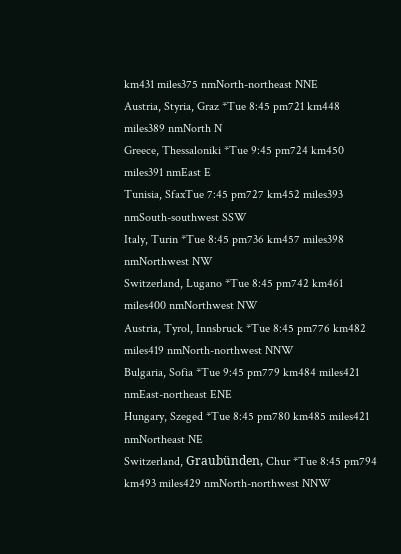km431 miles375 nmNorth-northeast NNE
Austria, Styria, Graz *Tue 8:45 pm721 km448 miles389 nmNorth N
Greece, Thessaloniki *Tue 9:45 pm724 km450 miles391 nmEast E
Tunisia, SfaxTue 7:45 pm727 km452 miles393 nmSouth-southwest SSW
Italy, Turin *Tue 8:45 pm736 km457 miles398 nmNorthwest NW
Switzerland, Lugano *Tue 8:45 pm742 km461 miles400 nmNorthwest NW
Austria, Tyrol, Innsbruck *Tue 8:45 pm776 km482 miles419 nmNorth-northwest NNW
Bulgaria, Sofia *Tue 9:45 pm779 km484 miles421 nmEast-northeast ENE
Hungary, Szeged *Tue 8:45 pm780 km485 miles421 nmNortheast NE
Switzerland, Graubünden, Chur *Tue 8:45 pm794 km493 miles429 nmNorth-northwest NNW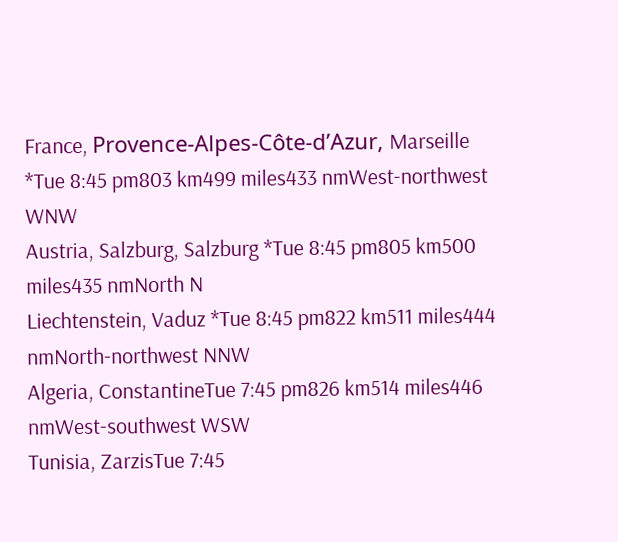France, Provence-Alpes-Côte-d’Azur, Marseille *Tue 8:45 pm803 km499 miles433 nmWest-northwest WNW
Austria, Salzburg, Salzburg *Tue 8:45 pm805 km500 miles435 nmNorth N
Liechtenstein, Vaduz *Tue 8:45 pm822 km511 miles444 nmNorth-northwest NNW
Algeria, ConstantineTue 7:45 pm826 km514 miles446 nmWest-southwest WSW
Tunisia, ZarzisTue 7:45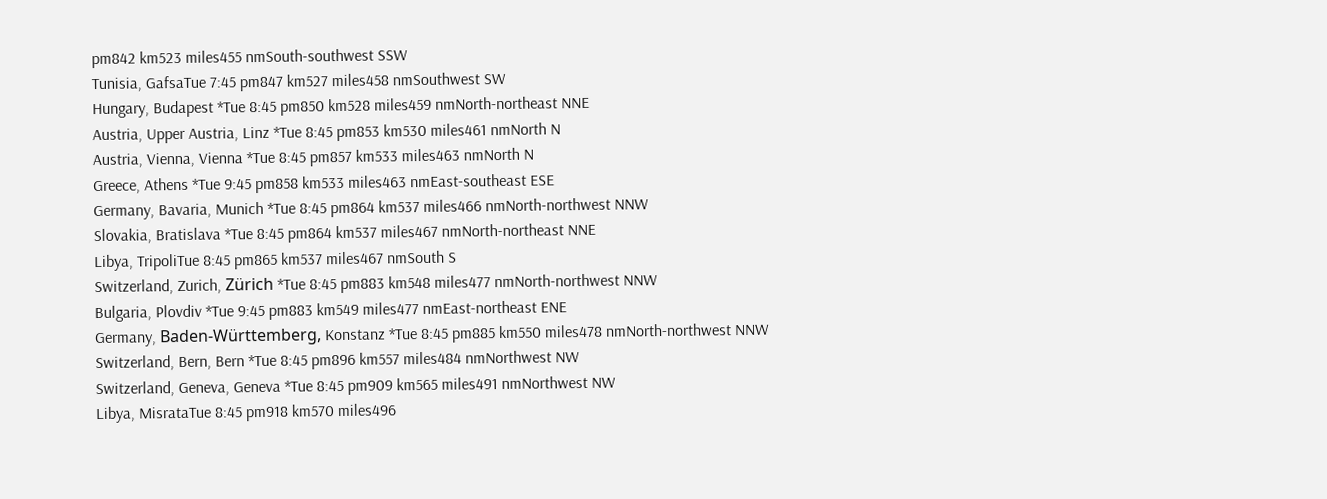pm842 km523 miles455 nmSouth-southwest SSW
Tunisia, GafsaTue 7:45 pm847 km527 miles458 nmSouthwest SW
Hungary, Budapest *Tue 8:45 pm850 km528 miles459 nmNorth-northeast NNE
Austria, Upper Austria, Linz *Tue 8:45 pm853 km530 miles461 nmNorth N
Austria, Vienna, Vienna *Tue 8:45 pm857 km533 miles463 nmNorth N
Greece, Athens *Tue 9:45 pm858 km533 miles463 nmEast-southeast ESE
Germany, Bavaria, Munich *Tue 8:45 pm864 km537 miles466 nmNorth-northwest NNW
Slovakia, Bratislava *Tue 8:45 pm864 km537 miles467 nmNorth-northeast NNE
Libya, TripoliTue 8:45 pm865 km537 miles467 nmSouth S
Switzerland, Zurich, Zürich *Tue 8:45 pm883 km548 miles477 nmNorth-northwest NNW
Bulgaria, Plovdiv *Tue 9:45 pm883 km549 miles477 nmEast-northeast ENE
Germany, Baden-Württemberg, Konstanz *Tue 8:45 pm885 km550 miles478 nmNorth-northwest NNW
Switzerland, Bern, Bern *Tue 8:45 pm896 km557 miles484 nmNorthwest NW
Switzerland, Geneva, Geneva *Tue 8:45 pm909 km565 miles491 nmNorthwest NW
Libya, MisrataTue 8:45 pm918 km570 miles496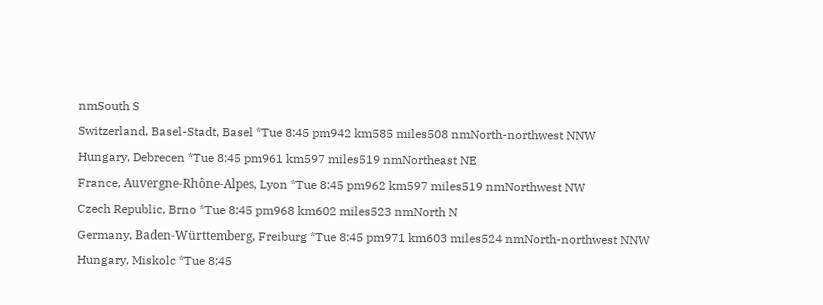nmSouth S
Switzerland, Basel-Stadt, Basel *Tue 8:45 pm942 km585 miles508 nmNorth-northwest NNW
Hungary, Debrecen *Tue 8:45 pm961 km597 miles519 nmNortheast NE
France, Auvergne-Rhône-Alpes, Lyon *Tue 8:45 pm962 km597 miles519 nmNorthwest NW
Czech Republic, Brno *Tue 8:45 pm968 km602 miles523 nmNorth N
Germany, Baden-Württemberg, Freiburg *Tue 8:45 pm971 km603 miles524 nmNorth-northwest NNW
Hungary, Miskolc *Tue 8:45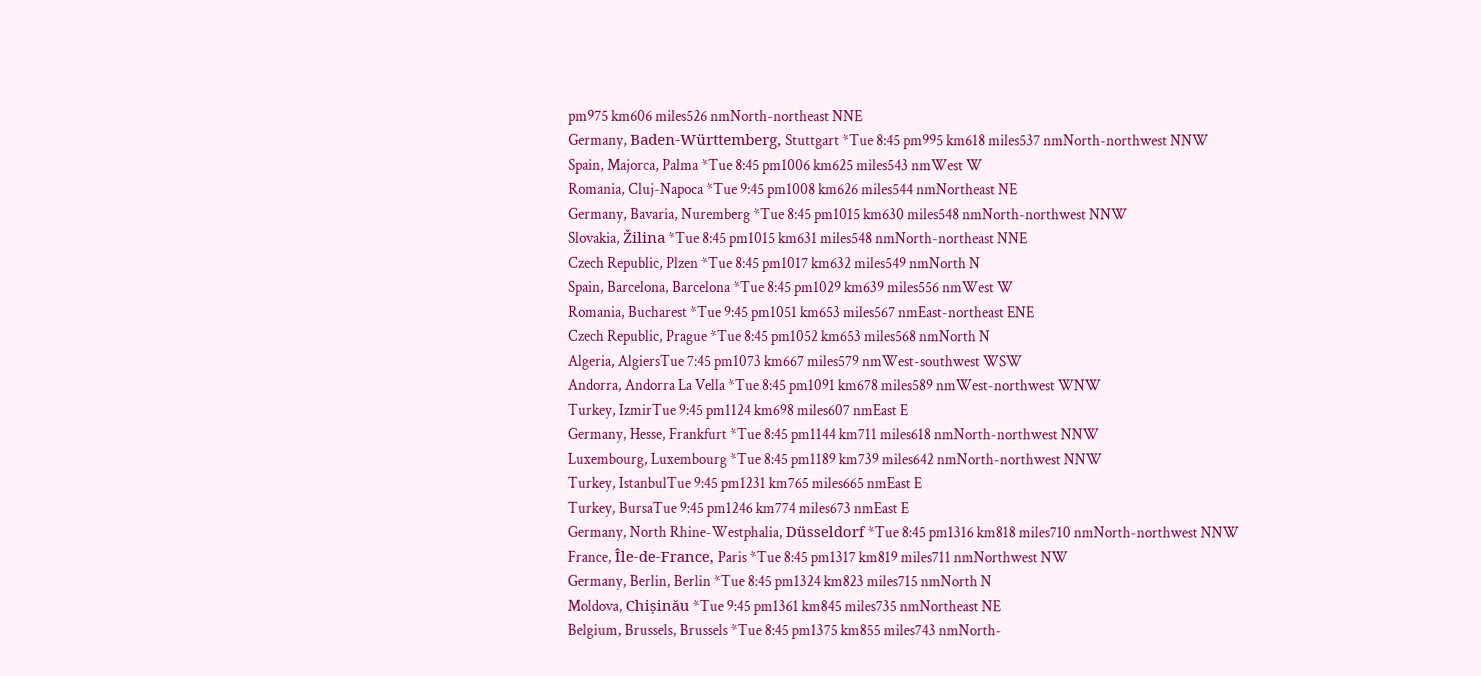pm975 km606 miles526 nmNorth-northeast NNE
Germany, Baden-Württemberg, Stuttgart *Tue 8:45 pm995 km618 miles537 nmNorth-northwest NNW
Spain, Majorca, Palma *Tue 8:45 pm1006 km625 miles543 nmWest W
Romania, Cluj-Napoca *Tue 9:45 pm1008 km626 miles544 nmNortheast NE
Germany, Bavaria, Nuremberg *Tue 8:45 pm1015 km630 miles548 nmNorth-northwest NNW
Slovakia, Žilina *Tue 8:45 pm1015 km631 miles548 nmNorth-northeast NNE
Czech Republic, Plzen *Tue 8:45 pm1017 km632 miles549 nmNorth N
Spain, Barcelona, Barcelona *Tue 8:45 pm1029 km639 miles556 nmWest W
Romania, Bucharest *Tue 9:45 pm1051 km653 miles567 nmEast-northeast ENE
Czech Republic, Prague *Tue 8:45 pm1052 km653 miles568 nmNorth N
Algeria, AlgiersTue 7:45 pm1073 km667 miles579 nmWest-southwest WSW
Andorra, Andorra La Vella *Tue 8:45 pm1091 km678 miles589 nmWest-northwest WNW
Turkey, IzmirTue 9:45 pm1124 km698 miles607 nmEast E
Germany, Hesse, Frankfurt *Tue 8:45 pm1144 km711 miles618 nmNorth-northwest NNW
Luxembourg, Luxembourg *Tue 8:45 pm1189 km739 miles642 nmNorth-northwest NNW
Turkey, IstanbulTue 9:45 pm1231 km765 miles665 nmEast E
Turkey, BursaTue 9:45 pm1246 km774 miles673 nmEast E
Germany, North Rhine-Westphalia, Düsseldorf *Tue 8:45 pm1316 km818 miles710 nmNorth-northwest NNW
France, Île-de-France, Paris *Tue 8:45 pm1317 km819 miles711 nmNorthwest NW
Germany, Berlin, Berlin *Tue 8:45 pm1324 km823 miles715 nmNorth N
Moldova, Chișinău *Tue 9:45 pm1361 km845 miles735 nmNortheast NE
Belgium, Brussels, Brussels *Tue 8:45 pm1375 km855 miles743 nmNorth-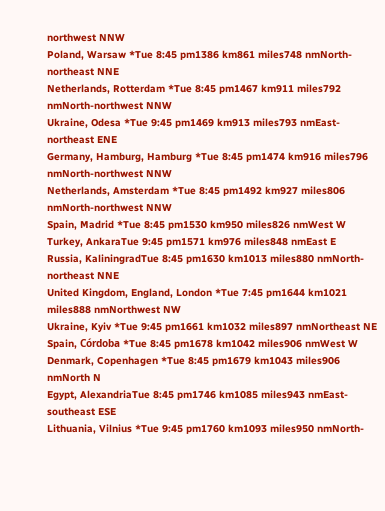northwest NNW
Poland, Warsaw *Tue 8:45 pm1386 km861 miles748 nmNorth-northeast NNE
Netherlands, Rotterdam *Tue 8:45 pm1467 km911 miles792 nmNorth-northwest NNW
Ukraine, Odesa *Tue 9:45 pm1469 km913 miles793 nmEast-northeast ENE
Germany, Hamburg, Hamburg *Tue 8:45 pm1474 km916 miles796 nmNorth-northwest NNW
Netherlands, Amsterdam *Tue 8:45 pm1492 km927 miles806 nmNorth-northwest NNW
Spain, Madrid *Tue 8:45 pm1530 km950 miles826 nmWest W
Turkey, AnkaraTue 9:45 pm1571 km976 miles848 nmEast E
Russia, KaliningradTue 8:45 pm1630 km1013 miles880 nmNorth-northeast NNE
United Kingdom, England, London *Tue 7:45 pm1644 km1021 miles888 nmNorthwest NW
Ukraine, Kyiv *Tue 9:45 pm1661 km1032 miles897 nmNortheast NE
Spain, Córdoba *Tue 8:45 pm1678 km1042 miles906 nmWest W
Denmark, Copenhagen *Tue 8:45 pm1679 km1043 miles906 nmNorth N
Egypt, AlexandriaTue 8:45 pm1746 km1085 miles943 nmEast-southeast ESE
Lithuania, Vilnius *Tue 9:45 pm1760 km1093 miles950 nmNorth-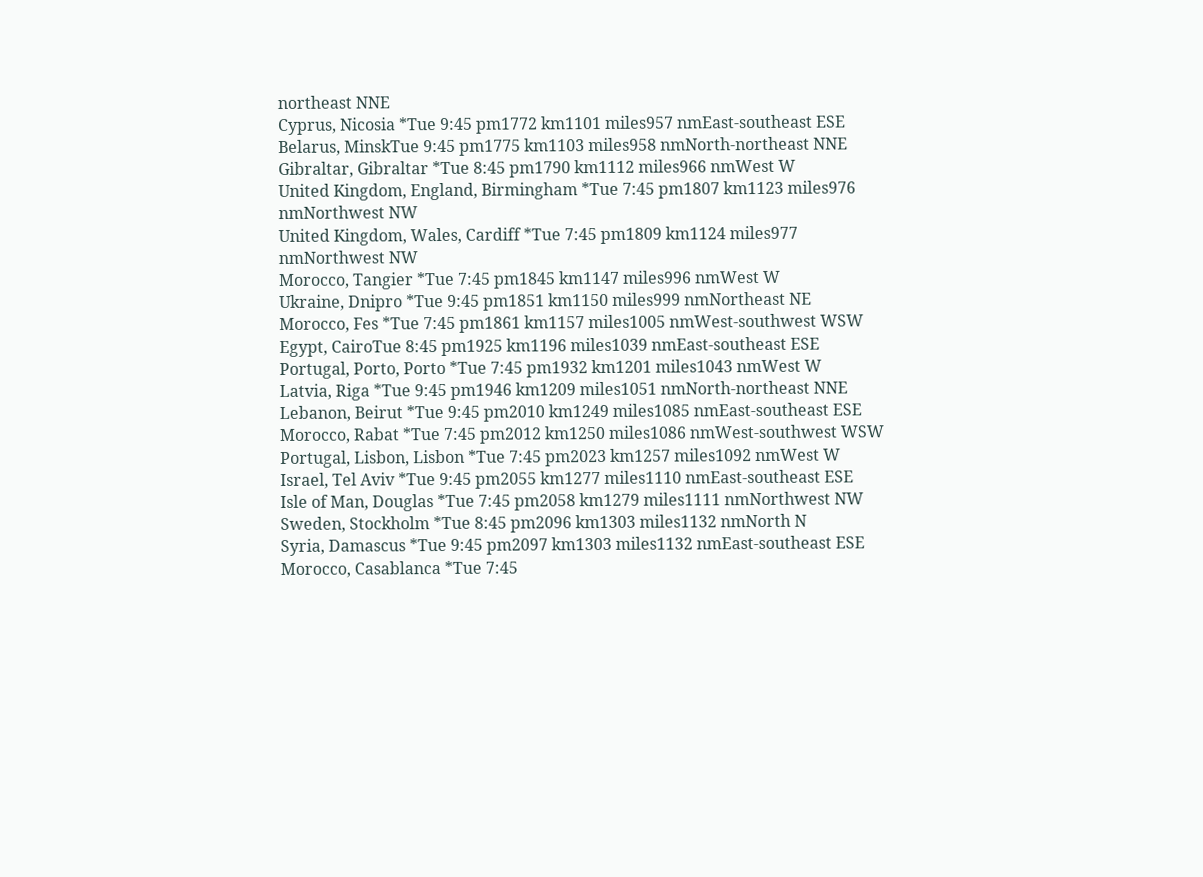northeast NNE
Cyprus, Nicosia *Tue 9:45 pm1772 km1101 miles957 nmEast-southeast ESE
Belarus, MinskTue 9:45 pm1775 km1103 miles958 nmNorth-northeast NNE
Gibraltar, Gibraltar *Tue 8:45 pm1790 km1112 miles966 nmWest W
United Kingdom, England, Birmingham *Tue 7:45 pm1807 km1123 miles976 nmNorthwest NW
United Kingdom, Wales, Cardiff *Tue 7:45 pm1809 km1124 miles977 nmNorthwest NW
Morocco, Tangier *Tue 7:45 pm1845 km1147 miles996 nmWest W
Ukraine, Dnipro *Tue 9:45 pm1851 km1150 miles999 nmNortheast NE
Morocco, Fes *Tue 7:45 pm1861 km1157 miles1005 nmWest-southwest WSW
Egypt, CairoTue 8:45 pm1925 km1196 miles1039 nmEast-southeast ESE
Portugal, Porto, Porto *Tue 7:45 pm1932 km1201 miles1043 nmWest W
Latvia, Riga *Tue 9:45 pm1946 km1209 miles1051 nmNorth-northeast NNE
Lebanon, Beirut *Tue 9:45 pm2010 km1249 miles1085 nmEast-southeast ESE
Morocco, Rabat *Tue 7:45 pm2012 km1250 miles1086 nmWest-southwest WSW
Portugal, Lisbon, Lisbon *Tue 7:45 pm2023 km1257 miles1092 nmWest W
Israel, Tel Aviv *Tue 9:45 pm2055 km1277 miles1110 nmEast-southeast ESE
Isle of Man, Douglas *Tue 7:45 pm2058 km1279 miles1111 nmNorthwest NW
Sweden, Stockholm *Tue 8:45 pm2096 km1303 miles1132 nmNorth N
Syria, Damascus *Tue 9:45 pm2097 km1303 miles1132 nmEast-southeast ESE
Morocco, Casablanca *Tue 7:45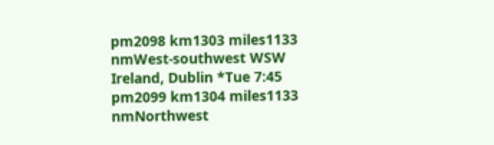pm2098 km1303 miles1133 nmWest-southwest WSW
Ireland, Dublin *Tue 7:45 pm2099 km1304 miles1133 nmNorthwest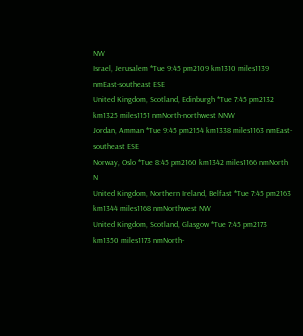NW
Israel, Jerusalem *Tue 9:45 pm2109 km1310 miles1139 nmEast-southeast ESE
United Kingdom, Scotland, Edinburgh *Tue 7:45 pm2132 km1325 miles1151 nmNorth-northwest NNW
Jordan, Amman *Tue 9:45 pm2154 km1338 miles1163 nmEast-southeast ESE
Norway, Oslo *Tue 8:45 pm2160 km1342 miles1166 nmNorth N
United Kingdom, Northern Ireland, Belfast *Tue 7:45 pm2163 km1344 miles1168 nmNorthwest NW
United Kingdom, Scotland, Glasgow *Tue 7:45 pm2173 km1350 miles1173 nmNorth-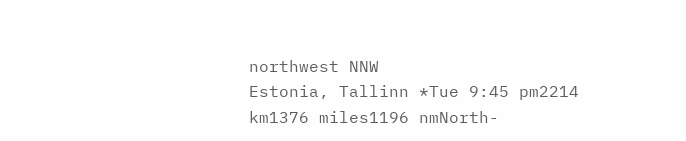northwest NNW
Estonia, Tallinn *Tue 9:45 pm2214 km1376 miles1196 nmNorth-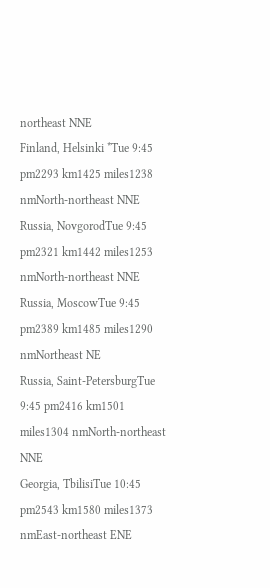northeast NNE
Finland, Helsinki *Tue 9:45 pm2293 km1425 miles1238 nmNorth-northeast NNE
Russia, NovgorodTue 9:45 pm2321 km1442 miles1253 nmNorth-northeast NNE
Russia, MoscowTue 9:45 pm2389 km1485 miles1290 nmNortheast NE
Russia, Saint-PetersburgTue 9:45 pm2416 km1501 miles1304 nmNorth-northeast NNE
Georgia, TbilisiTue 10:45 pm2543 km1580 miles1373 nmEast-northeast ENE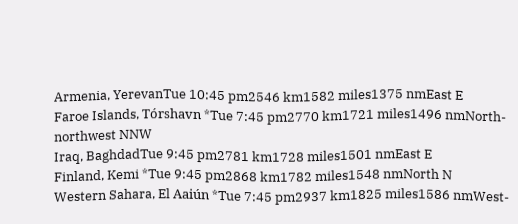Armenia, YerevanTue 10:45 pm2546 km1582 miles1375 nmEast E
Faroe Islands, Tórshavn *Tue 7:45 pm2770 km1721 miles1496 nmNorth-northwest NNW
Iraq, BaghdadTue 9:45 pm2781 km1728 miles1501 nmEast E
Finland, Kemi *Tue 9:45 pm2868 km1782 miles1548 nmNorth N
Western Sahara, El Aaiún *Tue 7:45 pm2937 km1825 miles1586 nmWest-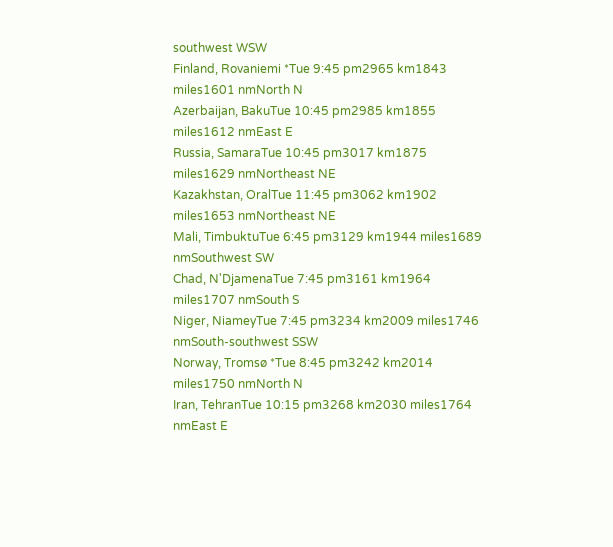southwest WSW
Finland, Rovaniemi *Tue 9:45 pm2965 km1843 miles1601 nmNorth N
Azerbaijan, BakuTue 10:45 pm2985 km1855 miles1612 nmEast E
Russia, SamaraTue 10:45 pm3017 km1875 miles1629 nmNortheast NE
Kazakhstan, OralTue 11:45 pm3062 km1902 miles1653 nmNortheast NE
Mali, TimbuktuTue 6:45 pm3129 km1944 miles1689 nmSouthwest SW
Chad, N'DjamenaTue 7:45 pm3161 km1964 miles1707 nmSouth S
Niger, NiameyTue 7:45 pm3234 km2009 miles1746 nmSouth-southwest SSW
Norway, Tromsø *Tue 8:45 pm3242 km2014 miles1750 nmNorth N
Iran, TehranTue 10:15 pm3268 km2030 miles1764 nmEast E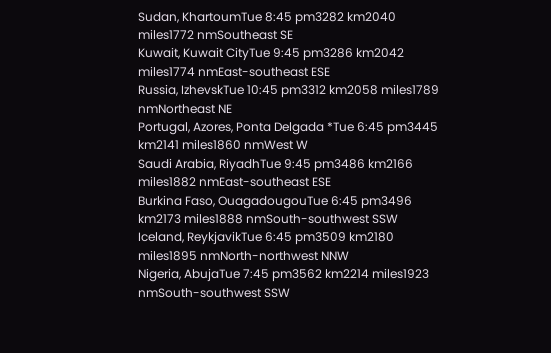Sudan, KhartoumTue 8:45 pm3282 km2040 miles1772 nmSoutheast SE
Kuwait, Kuwait CityTue 9:45 pm3286 km2042 miles1774 nmEast-southeast ESE
Russia, IzhevskTue 10:45 pm3312 km2058 miles1789 nmNortheast NE
Portugal, Azores, Ponta Delgada *Tue 6:45 pm3445 km2141 miles1860 nmWest W
Saudi Arabia, RiyadhTue 9:45 pm3486 km2166 miles1882 nmEast-southeast ESE
Burkina Faso, OuagadougouTue 6:45 pm3496 km2173 miles1888 nmSouth-southwest SSW
Iceland, ReykjavikTue 6:45 pm3509 km2180 miles1895 nmNorth-northwest NNW
Nigeria, AbujaTue 7:45 pm3562 km2214 miles1923 nmSouth-southwest SSW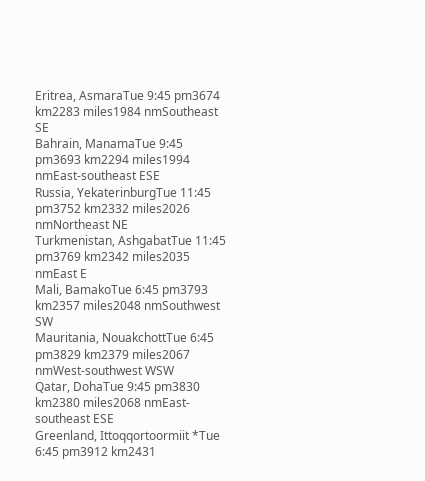Eritrea, AsmaraTue 9:45 pm3674 km2283 miles1984 nmSoutheast SE
Bahrain, ManamaTue 9:45 pm3693 km2294 miles1994 nmEast-southeast ESE
Russia, YekaterinburgTue 11:45 pm3752 km2332 miles2026 nmNortheast NE
Turkmenistan, AshgabatTue 11:45 pm3769 km2342 miles2035 nmEast E
Mali, BamakoTue 6:45 pm3793 km2357 miles2048 nmSouthwest SW
Mauritania, NouakchottTue 6:45 pm3829 km2379 miles2067 nmWest-southwest WSW
Qatar, DohaTue 9:45 pm3830 km2380 miles2068 nmEast-southeast ESE
Greenland, Ittoqqortoormiit *Tue 6:45 pm3912 km2431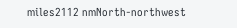miles2112 nmNorth-northwest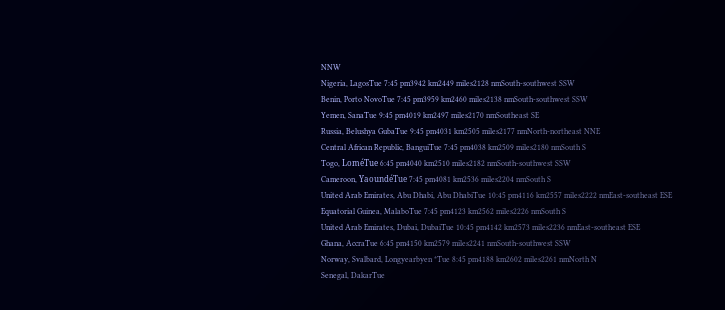NNW
Nigeria, LagosTue 7:45 pm3942 km2449 miles2128 nmSouth-southwest SSW
Benin, Porto NovoTue 7:45 pm3959 km2460 miles2138 nmSouth-southwest SSW
Yemen, SanaTue 9:45 pm4019 km2497 miles2170 nmSoutheast SE
Russia, Belushya GubaTue 9:45 pm4031 km2505 miles2177 nmNorth-northeast NNE
Central African Republic, BanguiTue 7:45 pm4038 km2509 miles2180 nmSouth S
Togo, LoméTue 6:45 pm4040 km2510 miles2182 nmSouth-southwest SSW
Cameroon, YaoundéTue 7:45 pm4081 km2536 miles2204 nmSouth S
United Arab Emirates, Abu Dhabi, Abu DhabiTue 10:45 pm4116 km2557 miles2222 nmEast-southeast ESE
Equatorial Guinea, MalaboTue 7:45 pm4123 km2562 miles2226 nmSouth S
United Arab Emirates, Dubai, DubaiTue 10:45 pm4142 km2573 miles2236 nmEast-southeast ESE
Ghana, AccraTue 6:45 pm4150 km2579 miles2241 nmSouth-southwest SSW
Norway, Svalbard, Longyearbyen *Tue 8:45 pm4188 km2602 miles2261 nmNorth N
Senegal, DakarTue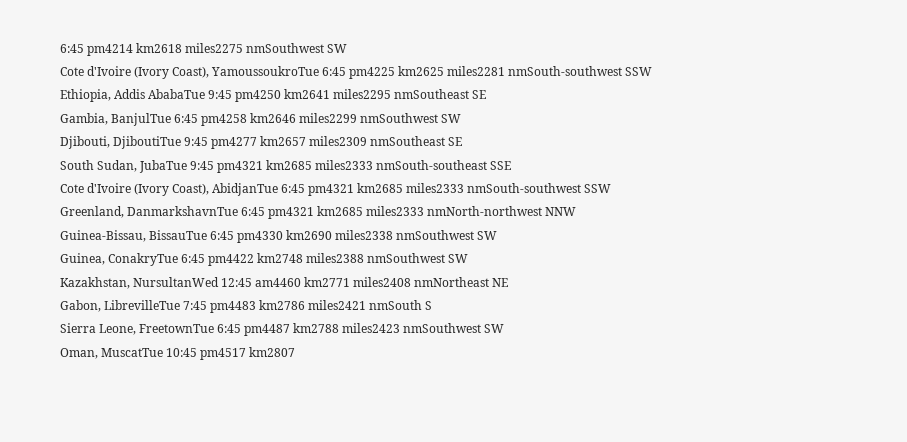6:45 pm4214 km2618 miles2275 nmSouthwest SW
Cote d'Ivoire (Ivory Coast), YamoussoukroTue 6:45 pm4225 km2625 miles2281 nmSouth-southwest SSW
Ethiopia, Addis AbabaTue 9:45 pm4250 km2641 miles2295 nmSoutheast SE
Gambia, BanjulTue 6:45 pm4258 km2646 miles2299 nmSouthwest SW
Djibouti, DjiboutiTue 9:45 pm4277 km2657 miles2309 nmSoutheast SE
South Sudan, JubaTue 9:45 pm4321 km2685 miles2333 nmSouth-southeast SSE
Cote d'Ivoire (Ivory Coast), AbidjanTue 6:45 pm4321 km2685 miles2333 nmSouth-southwest SSW
Greenland, DanmarkshavnTue 6:45 pm4321 km2685 miles2333 nmNorth-northwest NNW
Guinea-Bissau, BissauTue 6:45 pm4330 km2690 miles2338 nmSouthwest SW
Guinea, ConakryTue 6:45 pm4422 km2748 miles2388 nmSouthwest SW
Kazakhstan, NursultanWed 12:45 am4460 km2771 miles2408 nmNortheast NE
Gabon, LibrevilleTue 7:45 pm4483 km2786 miles2421 nmSouth S
Sierra Leone, FreetownTue 6:45 pm4487 km2788 miles2423 nmSouthwest SW
Oman, MuscatTue 10:45 pm4517 km2807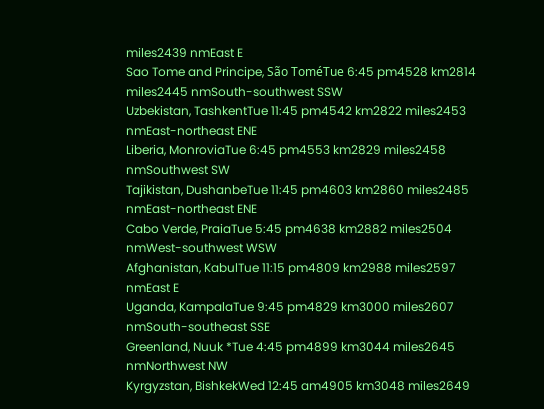miles2439 nmEast E
Sao Tome and Principe, São ToméTue 6:45 pm4528 km2814 miles2445 nmSouth-southwest SSW
Uzbekistan, TashkentTue 11:45 pm4542 km2822 miles2453 nmEast-northeast ENE
Liberia, MonroviaTue 6:45 pm4553 km2829 miles2458 nmSouthwest SW
Tajikistan, DushanbeTue 11:45 pm4603 km2860 miles2485 nmEast-northeast ENE
Cabo Verde, PraiaTue 5:45 pm4638 km2882 miles2504 nmWest-southwest WSW
Afghanistan, KabulTue 11:15 pm4809 km2988 miles2597 nmEast E
Uganda, KampalaTue 9:45 pm4829 km3000 miles2607 nmSouth-southeast SSE
Greenland, Nuuk *Tue 4:45 pm4899 km3044 miles2645 nmNorthwest NW
Kyrgyzstan, BishkekWed 12:45 am4905 km3048 miles2649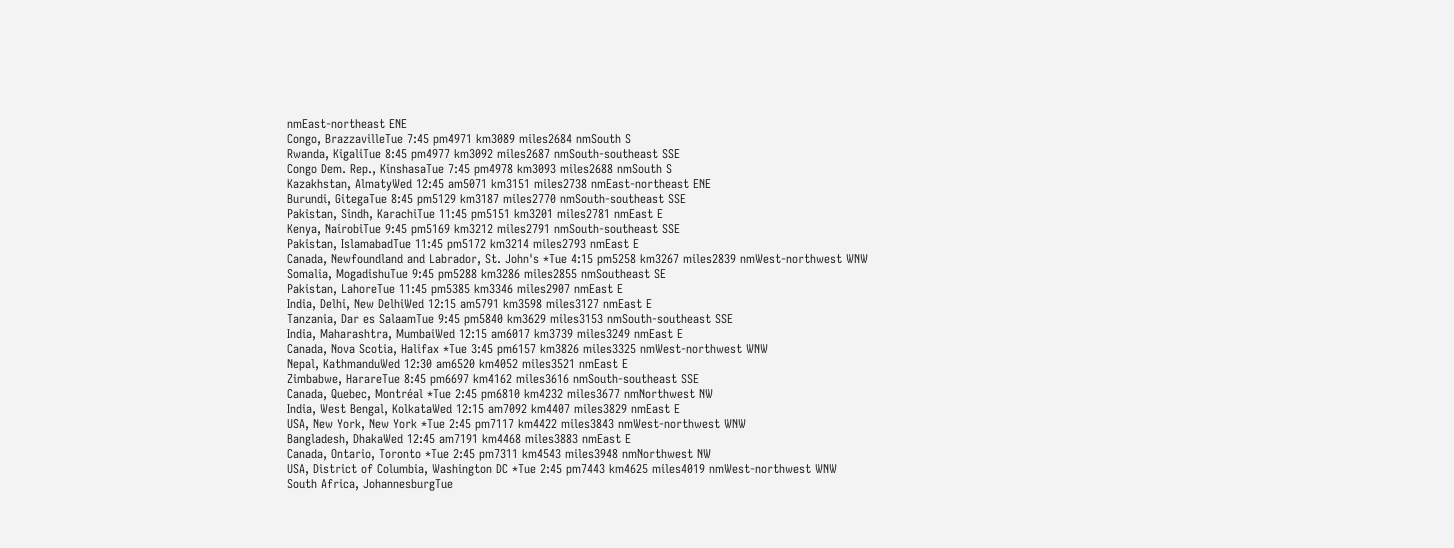nmEast-northeast ENE
Congo, BrazzavilleTue 7:45 pm4971 km3089 miles2684 nmSouth S
Rwanda, KigaliTue 8:45 pm4977 km3092 miles2687 nmSouth-southeast SSE
Congo Dem. Rep., KinshasaTue 7:45 pm4978 km3093 miles2688 nmSouth S
Kazakhstan, AlmatyWed 12:45 am5071 km3151 miles2738 nmEast-northeast ENE
Burundi, GitegaTue 8:45 pm5129 km3187 miles2770 nmSouth-southeast SSE
Pakistan, Sindh, KarachiTue 11:45 pm5151 km3201 miles2781 nmEast E
Kenya, NairobiTue 9:45 pm5169 km3212 miles2791 nmSouth-southeast SSE
Pakistan, IslamabadTue 11:45 pm5172 km3214 miles2793 nmEast E
Canada, Newfoundland and Labrador, St. John's *Tue 4:15 pm5258 km3267 miles2839 nmWest-northwest WNW
Somalia, MogadishuTue 9:45 pm5288 km3286 miles2855 nmSoutheast SE
Pakistan, LahoreTue 11:45 pm5385 km3346 miles2907 nmEast E
India, Delhi, New DelhiWed 12:15 am5791 km3598 miles3127 nmEast E
Tanzania, Dar es SalaamTue 9:45 pm5840 km3629 miles3153 nmSouth-southeast SSE
India, Maharashtra, MumbaiWed 12:15 am6017 km3739 miles3249 nmEast E
Canada, Nova Scotia, Halifax *Tue 3:45 pm6157 km3826 miles3325 nmWest-northwest WNW
Nepal, KathmanduWed 12:30 am6520 km4052 miles3521 nmEast E
Zimbabwe, HarareTue 8:45 pm6697 km4162 miles3616 nmSouth-southeast SSE
Canada, Quebec, Montréal *Tue 2:45 pm6810 km4232 miles3677 nmNorthwest NW
India, West Bengal, KolkataWed 12:15 am7092 km4407 miles3829 nmEast E
USA, New York, New York *Tue 2:45 pm7117 km4422 miles3843 nmWest-northwest WNW
Bangladesh, DhakaWed 12:45 am7191 km4468 miles3883 nmEast E
Canada, Ontario, Toronto *Tue 2:45 pm7311 km4543 miles3948 nmNorthwest NW
USA, District of Columbia, Washington DC *Tue 2:45 pm7443 km4625 miles4019 nmWest-northwest WNW
South Africa, JohannesburgTue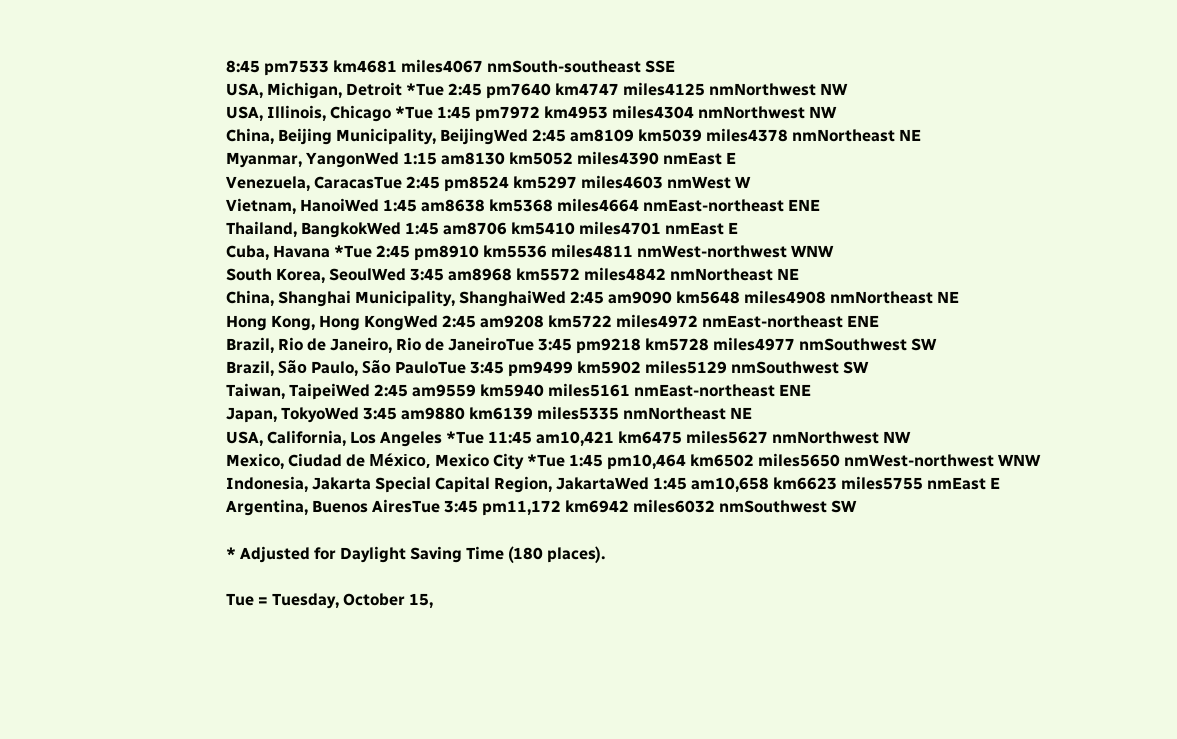8:45 pm7533 km4681 miles4067 nmSouth-southeast SSE
USA, Michigan, Detroit *Tue 2:45 pm7640 km4747 miles4125 nmNorthwest NW
USA, Illinois, Chicago *Tue 1:45 pm7972 km4953 miles4304 nmNorthwest NW
China, Beijing Municipality, BeijingWed 2:45 am8109 km5039 miles4378 nmNortheast NE
Myanmar, YangonWed 1:15 am8130 km5052 miles4390 nmEast E
Venezuela, CaracasTue 2:45 pm8524 km5297 miles4603 nmWest W
Vietnam, HanoiWed 1:45 am8638 km5368 miles4664 nmEast-northeast ENE
Thailand, BangkokWed 1:45 am8706 km5410 miles4701 nmEast E
Cuba, Havana *Tue 2:45 pm8910 km5536 miles4811 nmWest-northwest WNW
South Korea, SeoulWed 3:45 am8968 km5572 miles4842 nmNortheast NE
China, Shanghai Municipality, ShanghaiWed 2:45 am9090 km5648 miles4908 nmNortheast NE
Hong Kong, Hong KongWed 2:45 am9208 km5722 miles4972 nmEast-northeast ENE
Brazil, Rio de Janeiro, Rio de JaneiroTue 3:45 pm9218 km5728 miles4977 nmSouthwest SW
Brazil, São Paulo, São PauloTue 3:45 pm9499 km5902 miles5129 nmSouthwest SW
Taiwan, TaipeiWed 2:45 am9559 km5940 miles5161 nmEast-northeast ENE
Japan, TokyoWed 3:45 am9880 km6139 miles5335 nmNortheast NE
USA, California, Los Angeles *Tue 11:45 am10,421 km6475 miles5627 nmNorthwest NW
Mexico, Ciudad de México, Mexico City *Tue 1:45 pm10,464 km6502 miles5650 nmWest-northwest WNW
Indonesia, Jakarta Special Capital Region, JakartaWed 1:45 am10,658 km6623 miles5755 nmEast E
Argentina, Buenos AiresTue 3:45 pm11,172 km6942 miles6032 nmSouthwest SW

* Adjusted for Daylight Saving Time (180 places).

Tue = Tuesday, October 15,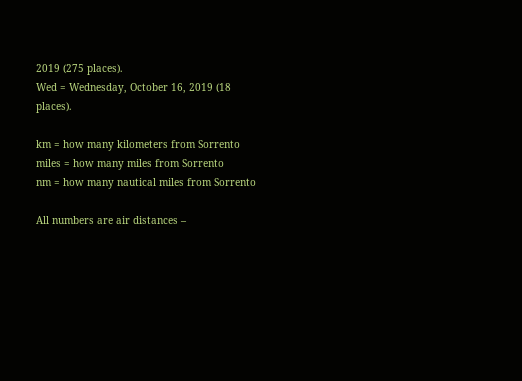2019 (275 places).
Wed = Wednesday, October 16, 2019 (18 places).

km = how many kilometers from Sorrento
miles = how many miles from Sorrento
nm = how many nautical miles from Sorrento

All numbers are air distances –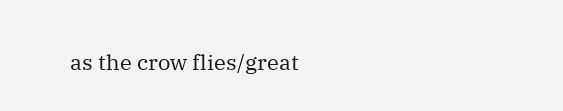as the crow flies/great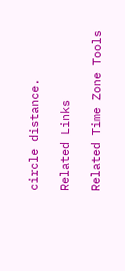circle distance.

Related Links

Related Time Zone Tools